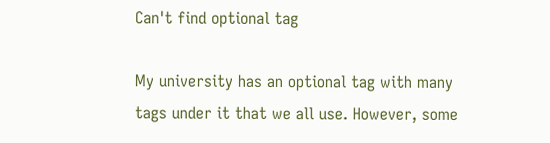Can't find optional tag

My university has an optional tag with many tags under it that we all use. However, some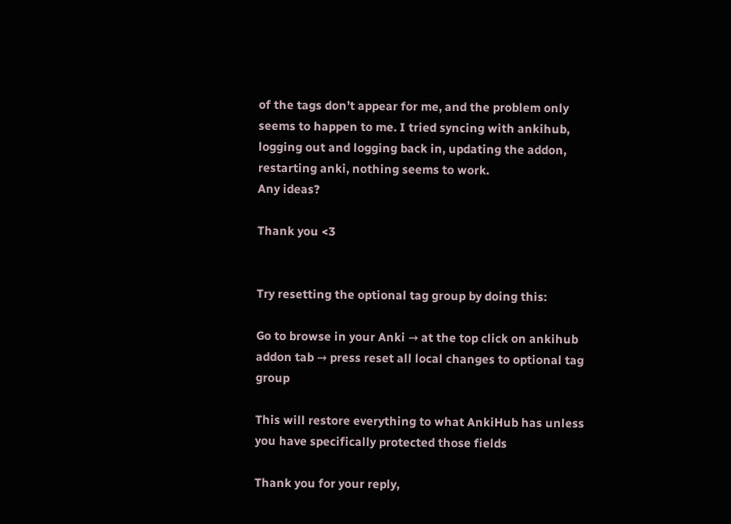of the tags don’t appear for me, and the problem only seems to happen to me. I tried syncing with ankihub, logging out and logging back in, updating the addon, restarting anki, nothing seems to work.
Any ideas?

Thank you <3


Try resetting the optional tag group by doing this:

Go to browse in your Anki → at the top click on ankihub addon tab → press reset all local changes to optional tag group

This will restore everything to what AnkiHub has unless you have specifically protected those fields

Thank you for your reply,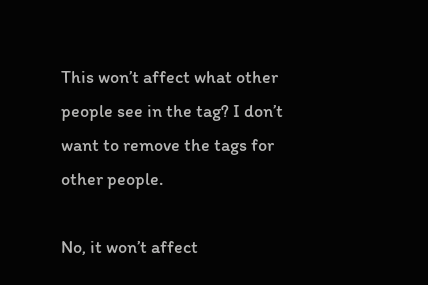This won’t affect what other people see in the tag? I don’t want to remove the tags for other people.

No, it won’t affect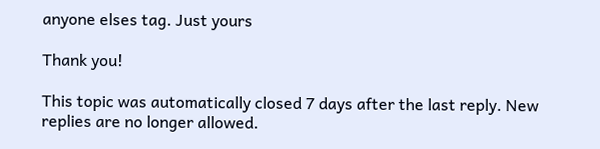anyone elses tag. Just yours

Thank you!

This topic was automatically closed 7 days after the last reply. New replies are no longer allowed.